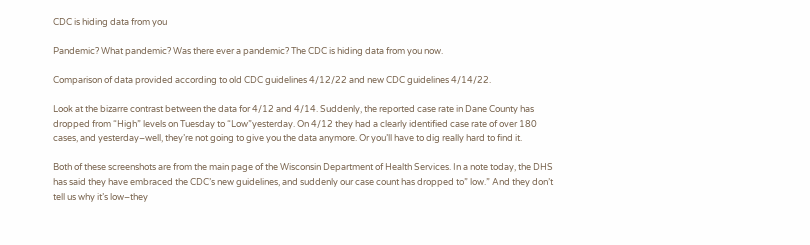CDC is hiding data from you

Pandemic? What pandemic? Was there ever a pandemic? The CDC is hiding data from you now.

Comparison of data provided according to old CDC guidelines 4/12/22 and new CDC guidelines 4/14/22.

Look at the bizarre contrast between the data for 4/12 and 4/14. Suddenly, the reported case rate in Dane County has dropped from “High” levels on Tuesday to “Low”yesterday. On 4/12 they had a clearly identified case rate of over 180 cases, and yesterday–well, they’re not going to give you the data anymore. Or you’ll have to dig really hard to find it.

Both of these screenshots are from the main page of the Wisconsin Department of Health Services. In a note today, the DHS has said they have embraced the CDC’s new guidelines, and suddenly our case count has dropped to” low.” And they don’t tell us why it’s low–they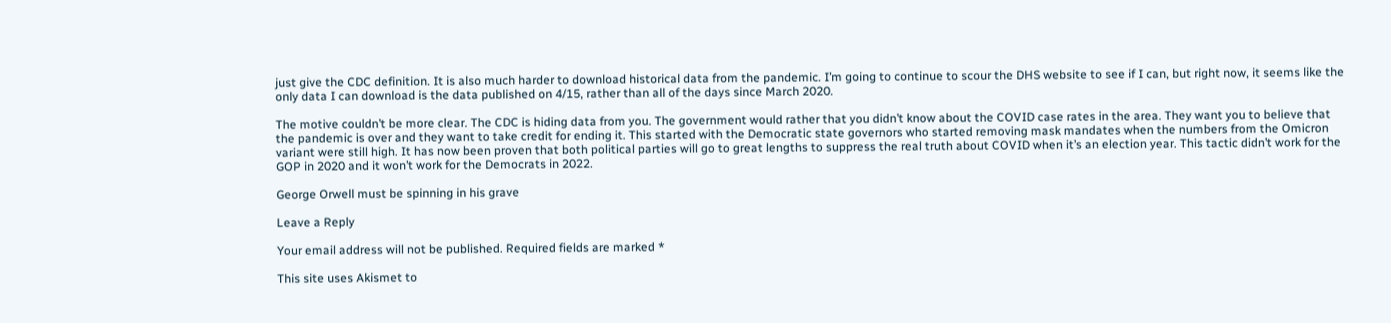just give the CDC definition. It is also much harder to download historical data from the pandemic. I’m going to continue to scour the DHS website to see if I can, but right now, it seems like the only data I can download is the data published on 4/15, rather than all of the days since March 2020.

The motive couldn’t be more clear. The CDC is hiding data from you. The government would rather that you didn’t know about the COVID case rates in the area. They want you to believe that the pandemic is over and they want to take credit for ending it. This started with the Democratic state governors who started removing mask mandates when the numbers from the Omicron variant were still high. It has now been proven that both political parties will go to great lengths to suppress the real truth about COVID when it’s an election year. This tactic didn’t work for the GOP in 2020 and it won’t work for the Democrats in 2022.

George Orwell must be spinning in his grave

Leave a Reply

Your email address will not be published. Required fields are marked *

This site uses Akismet to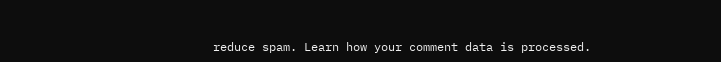reduce spam. Learn how your comment data is processed.